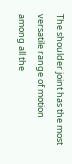The shoulder joint has the most versatile range of motion among all the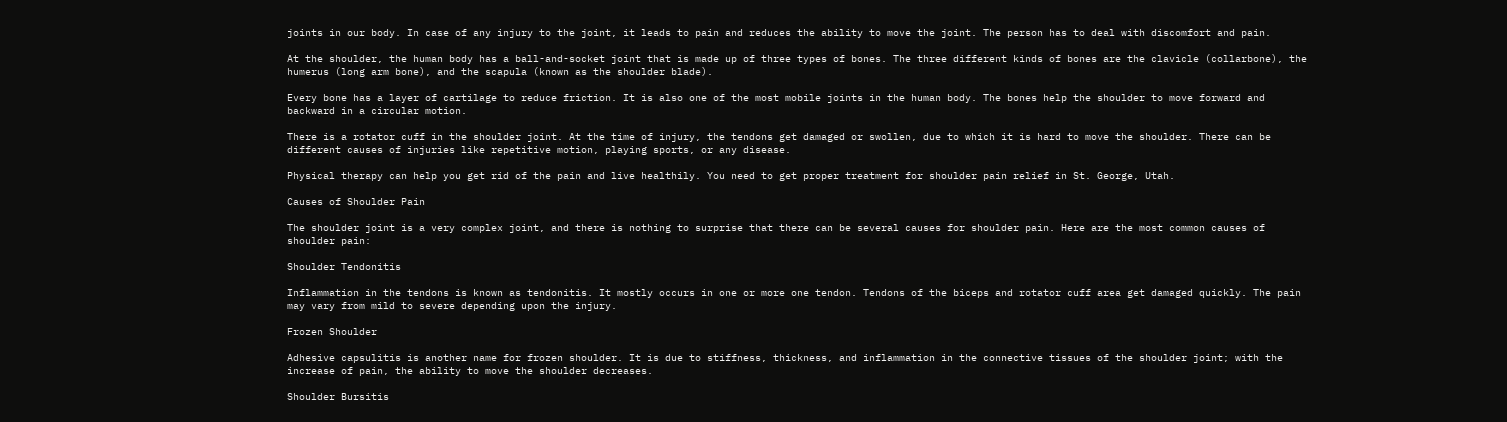joints in our body. In case of any injury to the joint, it leads to pain and reduces the ability to move the joint. The person has to deal with discomfort and pain.

At the shoulder, the human body has a ball-and-socket joint that is made up of three types of bones. The three different kinds of bones are the clavicle (collarbone), the humerus (long arm bone), and the scapula (known as the shoulder blade).

Every bone has a layer of cartilage to reduce friction. It is also one of the most mobile joints in the human body. The bones help the shoulder to move forward and backward in a circular motion.

There is a rotator cuff in the shoulder joint. At the time of injury, the tendons get damaged or swollen, due to which it is hard to move the shoulder. There can be different causes of injuries like repetitive motion, playing sports, or any disease.

Physical therapy can help you get rid of the pain and live healthily. You need to get proper treatment for shoulder pain relief in St. George, Utah.

Causes of Shoulder Pain

The shoulder joint is a very complex joint, and there is nothing to surprise that there can be several causes for shoulder pain. Here are the most common causes of shoulder pain:

Shoulder Tendonitis

Inflammation in the tendons is known as tendonitis. It mostly occurs in one or more one tendon. Tendons of the biceps and rotator cuff area get damaged quickly. The pain may vary from mild to severe depending upon the injury.

Frozen Shoulder

Adhesive capsulitis is another name for frozen shoulder. It is due to stiffness, thickness, and inflammation in the connective tissues of the shoulder joint; with the increase of pain, the ability to move the shoulder decreases.

Shoulder Bursitis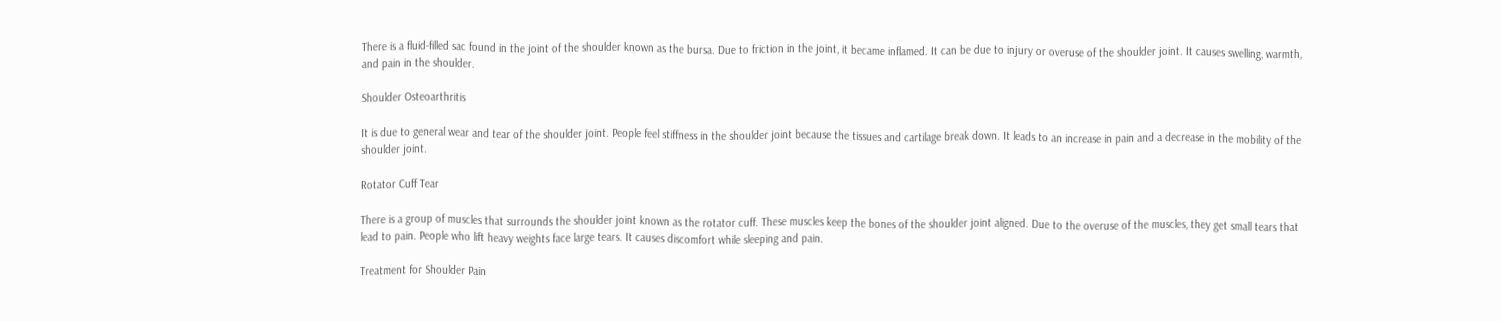There is a fluid-filled sac found in the joint of the shoulder known as the bursa. Due to friction in the joint, it became inflamed. It can be due to injury or overuse of the shoulder joint. It causes swelling, warmth, and pain in the shoulder.

Shoulder Osteoarthritis

It is due to general wear and tear of the shoulder joint. People feel stiffness in the shoulder joint because the tissues and cartilage break down. It leads to an increase in pain and a decrease in the mobility of the shoulder joint.

Rotator Cuff Tear

There is a group of muscles that surrounds the shoulder joint known as the rotator cuff. These muscles keep the bones of the shoulder joint aligned. Due to the overuse of the muscles, they get small tears that lead to pain. People who lift heavy weights face large tears. It causes discomfort while sleeping and pain.

Treatment for Shoulder Pain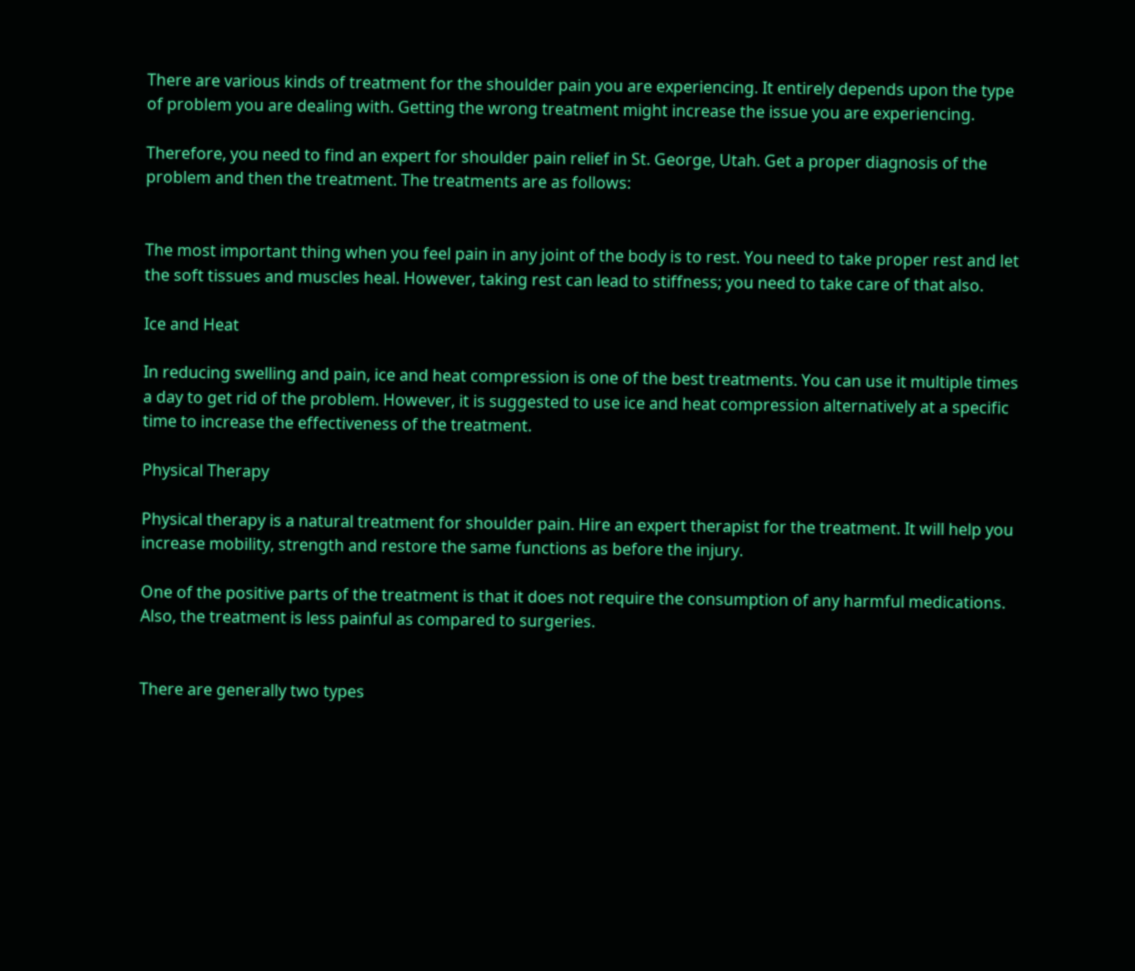There are various kinds of treatment for the shoulder pain you are experiencing. It entirely depends upon the type of problem you are dealing with. Getting the wrong treatment might increase the issue you are experiencing.

Therefore, you need to find an expert for shoulder pain relief in St. George, Utah. Get a proper diagnosis of the problem and then the treatment. The treatments are as follows:


The most important thing when you feel pain in any joint of the body is to rest. You need to take proper rest and let the soft tissues and muscles heal. However, taking rest can lead to stiffness; you need to take care of that also.

Ice and Heat

In reducing swelling and pain, ice and heat compression is one of the best treatments. You can use it multiple times a day to get rid of the problem. However, it is suggested to use ice and heat compression alternatively at a specific time to increase the effectiveness of the treatment.

Physical Therapy

Physical therapy is a natural treatment for shoulder pain. Hire an expert therapist for the treatment. It will help you increase mobility, strength and restore the same functions as before the injury.

One of the positive parts of the treatment is that it does not require the consumption of any harmful medications. Also, the treatment is less painful as compared to surgeries.


There are generally two types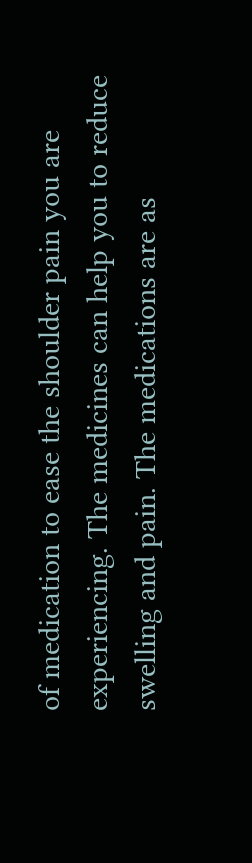of medication to ease the shoulder pain you are experiencing. The medicines can help you to reduce swelling and pain. The medications are as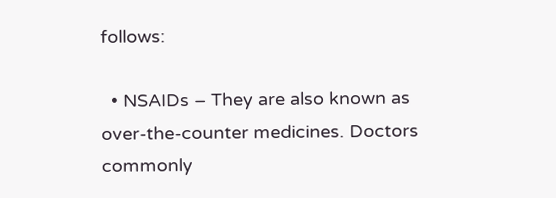follows:

  • NSAIDs – They are also known as over-the-counter medicines. Doctors commonly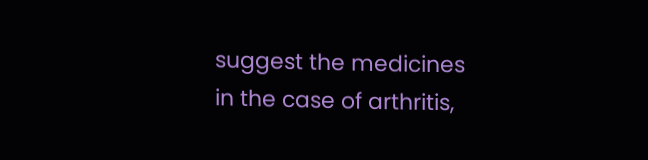suggest the medicines in the case of arthritis,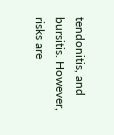tendonitis, and bursitis. However, risks are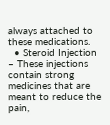always attached to these medications.
  • Steroid Injection – These injections contain strong medicines that are meant to reduce the pain,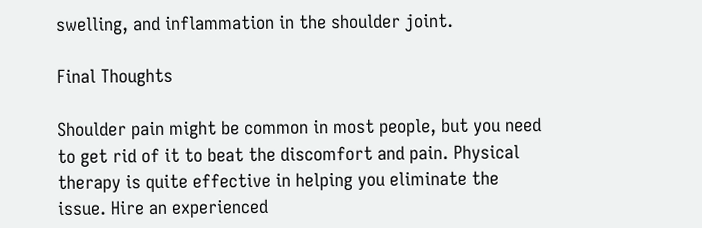swelling, and inflammation in the shoulder joint.

Final Thoughts

Shoulder pain might be common in most people, but you need to get rid of it to beat the discomfort and pain. Physical therapy is quite effective in helping you eliminate the issue. Hire an experienced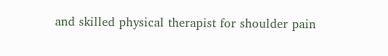and skilled physical therapist for shoulder pain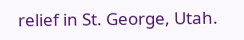relief in St. George, Utah.